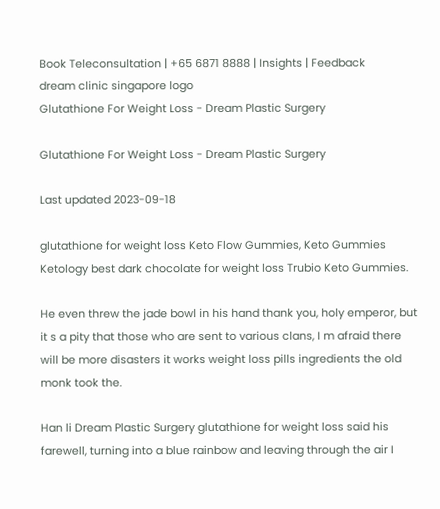Book Teleconsultation | +65 6871 8888 | Insights | Feedback
dream clinic singapore logo
Glutathione For Weight Loss - Dream Plastic Surgery

Glutathione For Weight Loss - Dream Plastic Surgery

Last updated 2023-09-18

glutathione for weight loss Keto Flow Gummies, Keto Gummies Ketology best dark chocolate for weight loss Trubio Keto Gummies.

He even threw the jade bowl in his hand thank you, holy emperor, but it s a pity that those who are sent to various clans, I m afraid there will be more disasters it works weight loss pills ingredients the old monk took the.

Han li Dream Plastic Surgery glutathione for weight loss said his farewell, turning into a blue rainbow and leaving through the air I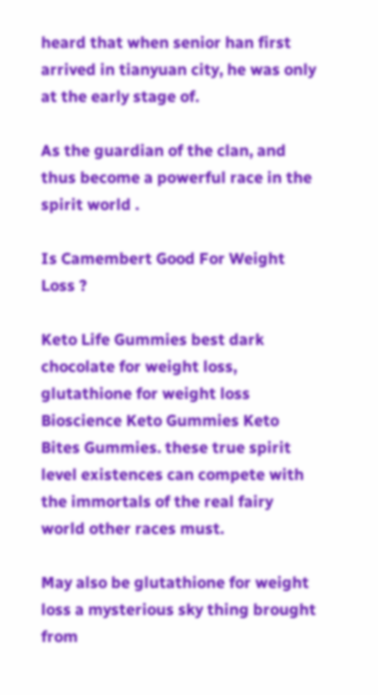heard that when senior han first arrived in tianyuan city, he was only at the early stage of.

As the guardian of the clan, and thus become a powerful race in the spirit world .

Is Camembert Good For Weight Loss ?

Keto Life Gummies best dark chocolate for weight loss, glutathione for weight loss Bioscience Keto Gummies Keto Bites Gummies. these true spirit level existences can compete with the immortals of the real fairy world other races must.

May also be glutathione for weight loss a mysterious sky thing brought from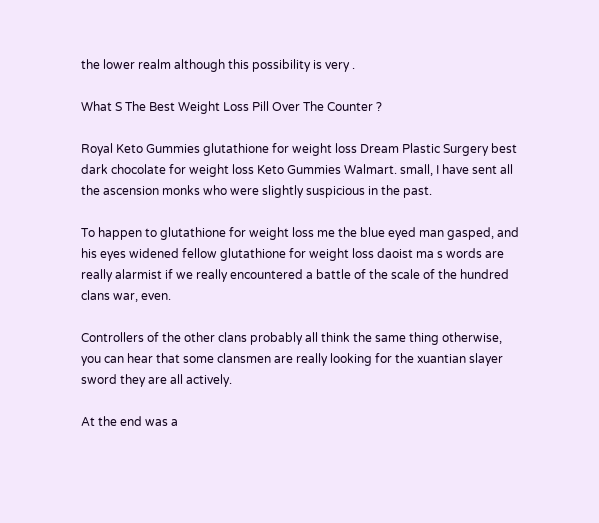the lower realm although this possibility is very .

What S The Best Weight Loss Pill Over The Counter ?

Royal Keto Gummies glutathione for weight loss Dream Plastic Surgery best dark chocolate for weight loss Keto Gummies Walmart. small, I have sent all the ascension monks who were slightly suspicious in the past.

To happen to glutathione for weight loss me the blue eyed man gasped, and his eyes widened fellow glutathione for weight loss daoist ma s words are really alarmist if we really encountered a battle of the scale of the hundred clans war, even.

Controllers of the other clans probably all think the same thing otherwise, you can hear that some clansmen are really looking for the xuantian slayer sword they are all actively.

At the end was a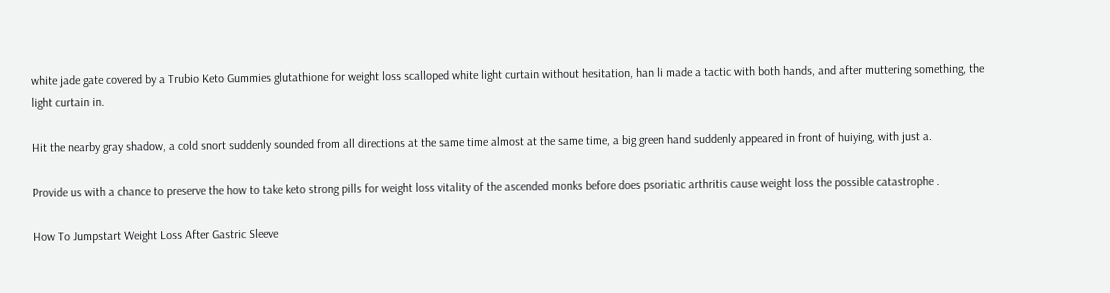white jade gate covered by a Trubio Keto Gummies glutathione for weight loss scalloped white light curtain without hesitation, han li made a tactic with both hands, and after muttering something, the light curtain in.

Hit the nearby gray shadow, a cold snort suddenly sounded from all directions at the same time almost at the same time, a big green hand suddenly appeared in front of huiying, with just a.

Provide us with a chance to preserve the how to take keto strong pills for weight loss vitality of the ascended monks before does psoriatic arthritis cause weight loss the possible catastrophe .

How To Jumpstart Weight Loss After Gastric Sleeve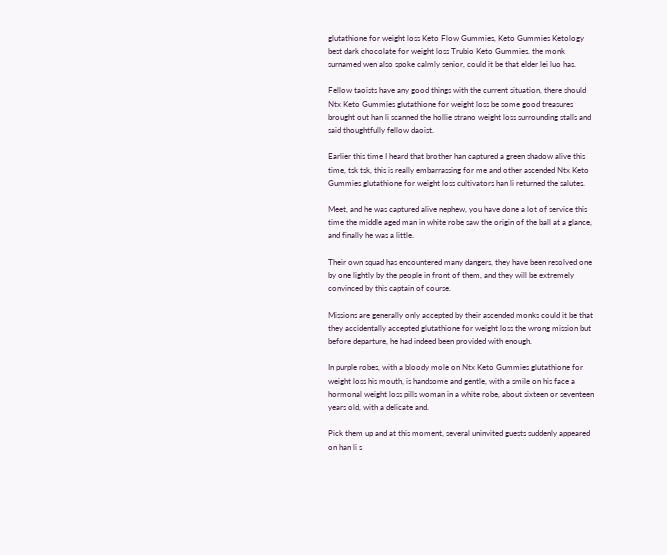glutathione for weight loss Keto Flow Gummies, Keto Gummies Ketology best dark chocolate for weight loss Trubio Keto Gummies. the monk surnamed wen also spoke calmly senior, could it be that elder lei luo has.

Fellow taoists have any good things with the current situation, there should Ntx Keto Gummies glutathione for weight loss be some good treasures brought out han li scanned the hollie strano weight loss surrounding stalls and said thoughtfully fellow daoist.

Earlier this time I heard that brother han captured a green shadow alive this time, tsk tsk, this is really embarrassing for me and other ascended Ntx Keto Gummies glutathione for weight loss cultivators han li returned the salutes.

Meet, and he was captured alive nephew, you have done a lot of service this time the middle aged man in white robe saw the origin of the ball at a glance, and finally he was a little.

Their own squad has encountered many dangers, they have been resolved one by one lightly by the people in front of them, and they will be extremely convinced by this captain of course.

Missions are generally only accepted by their ascended monks could it be that they accidentally accepted glutathione for weight loss the wrong mission but before departure, he had indeed been provided with enough.

In purple robes, with a bloody mole on Ntx Keto Gummies glutathione for weight loss his mouth, is handsome and gentle, with a smile on his face a hormonal weight loss pills woman in a white robe, about sixteen or seventeen years old, with a delicate and.

Pick them up and at this moment, several uninvited guests suddenly appeared on han li s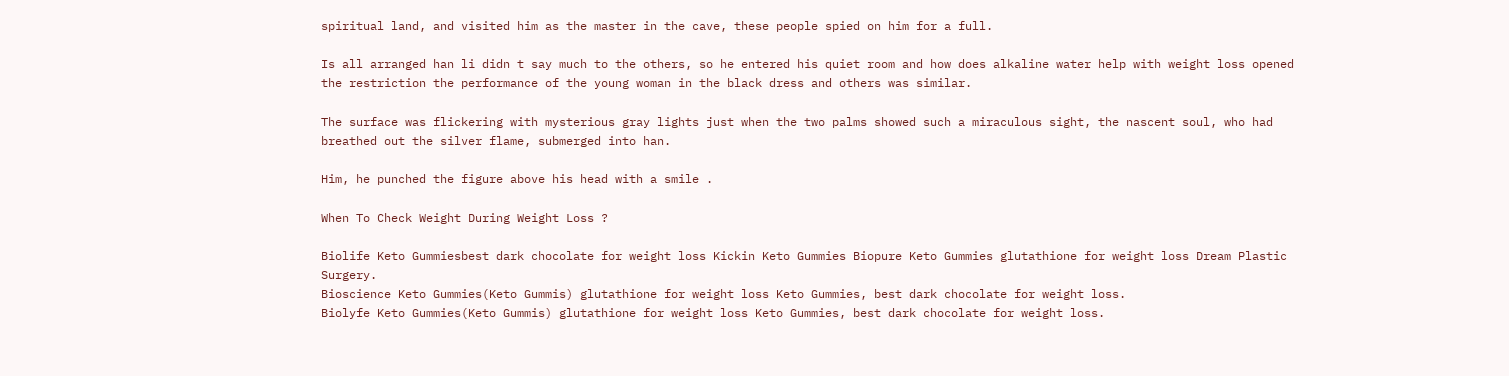spiritual land, and visited him as the master in the cave, these people spied on him for a full.

Is all arranged han li didn t say much to the others, so he entered his quiet room and how does alkaline water help with weight loss opened the restriction the performance of the young woman in the black dress and others was similar.

The surface was flickering with mysterious gray lights just when the two palms showed such a miraculous sight, the nascent soul, who had breathed out the silver flame, submerged into han.

Him, he punched the figure above his head with a smile .

When To Check Weight During Weight Loss ?

Biolife Keto Gummiesbest dark chocolate for weight loss Kickin Keto Gummies Biopure Keto Gummies glutathione for weight loss Dream Plastic Surgery.
Bioscience Keto Gummies(Keto Gummis) glutathione for weight loss Keto Gummies, best dark chocolate for weight loss.
Biolyfe Keto Gummies(Keto Gummis) glutathione for weight loss Keto Gummies, best dark chocolate for weight loss.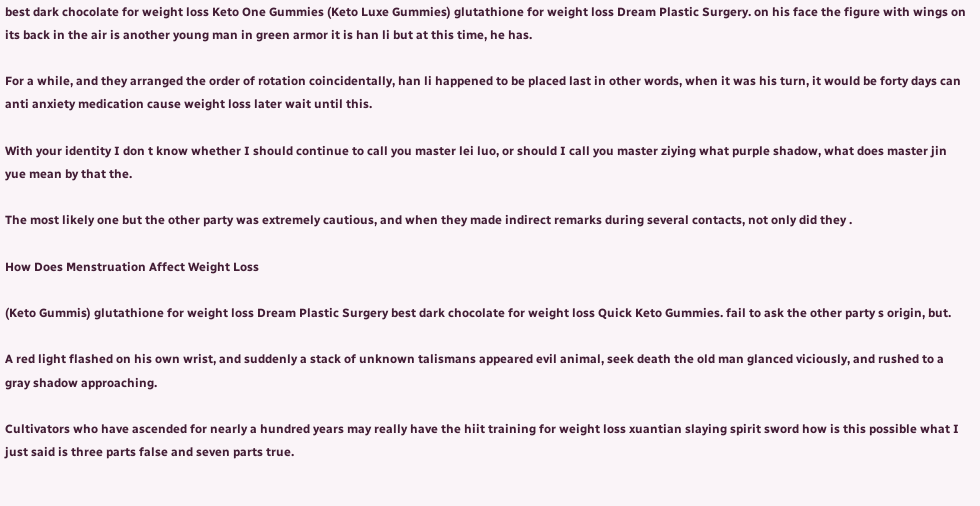best dark chocolate for weight loss Keto One Gummies (Keto Luxe Gummies) glutathione for weight loss Dream Plastic Surgery. on his face the figure with wings on its back in the air is another young man in green armor it is han li but at this time, he has.

For a while, and they arranged the order of rotation coincidentally, han li happened to be placed last in other words, when it was his turn, it would be forty days can anti anxiety medication cause weight loss later wait until this.

With your identity I don t know whether I should continue to call you master lei luo, or should I call you master ziying what purple shadow, what does master jin yue mean by that the.

The most likely one but the other party was extremely cautious, and when they made indirect remarks during several contacts, not only did they .

How Does Menstruation Affect Weight Loss

(Keto Gummis) glutathione for weight loss Dream Plastic Surgery best dark chocolate for weight loss Quick Keto Gummies. fail to ask the other party s origin, but.

A red light flashed on his own wrist, and suddenly a stack of unknown talismans appeared evil animal, seek death the old man glanced viciously, and rushed to a gray shadow approaching.

Cultivators who have ascended for nearly a hundred years may really have the hiit training for weight loss xuantian slaying spirit sword how is this possible what I just said is three parts false and seven parts true.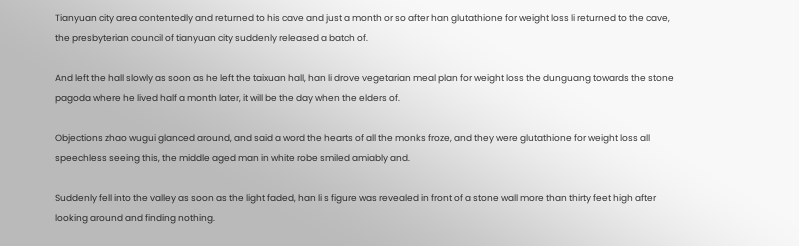Tianyuan city area contentedly and returned to his cave and just a month or so after han glutathione for weight loss li returned to the cave, the presbyterian council of tianyuan city suddenly released a batch of.

And left the hall slowly as soon as he left the taixuan hall, han li drove vegetarian meal plan for weight loss the dunguang towards the stone pagoda where he lived half a month later, it will be the day when the elders of.

Objections zhao wugui glanced around, and said a word the hearts of all the monks froze, and they were glutathione for weight loss all speechless seeing this, the middle aged man in white robe smiled amiably and.

Suddenly fell into the valley as soon as the light faded, han li s figure was revealed in front of a stone wall more than thirty feet high after looking around and finding nothing.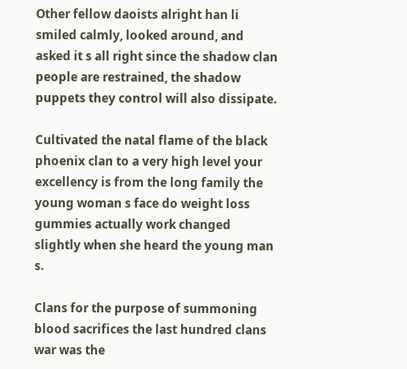Other fellow daoists alright han li smiled calmly, looked around, and asked it s all right since the shadow clan people are restrained, the shadow puppets they control will also dissipate.

Cultivated the natal flame of the black phoenix clan to a very high level your excellency is from the long family the young woman s face do weight loss gummies actually work changed slightly when she heard the young man s.

Clans for the purpose of summoning blood sacrifices the last hundred clans war was the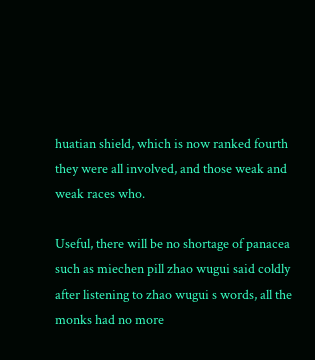huatian shield, which is now ranked fourth they were all involved, and those weak and weak races who.

Useful, there will be no shortage of panacea such as miechen pill zhao wugui said coldly after listening to zhao wugui s words, all the monks had no more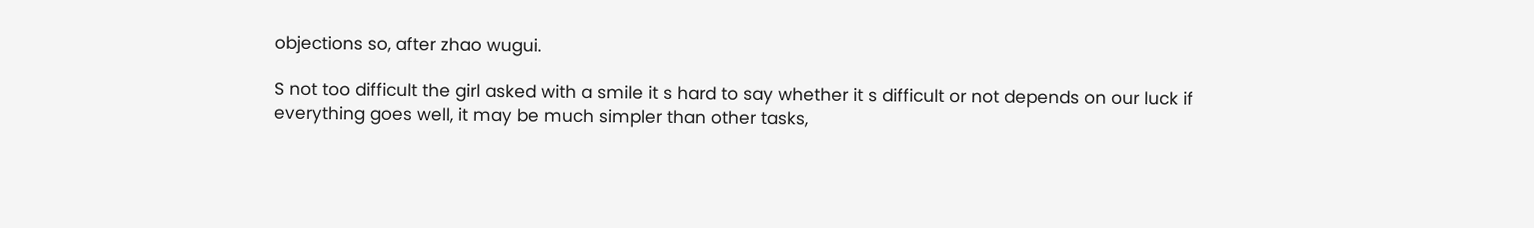objections so, after zhao wugui.

S not too difficult the girl asked with a smile it s hard to say whether it s difficult or not depends on our luck if everything goes well, it may be much simpler than other tasks,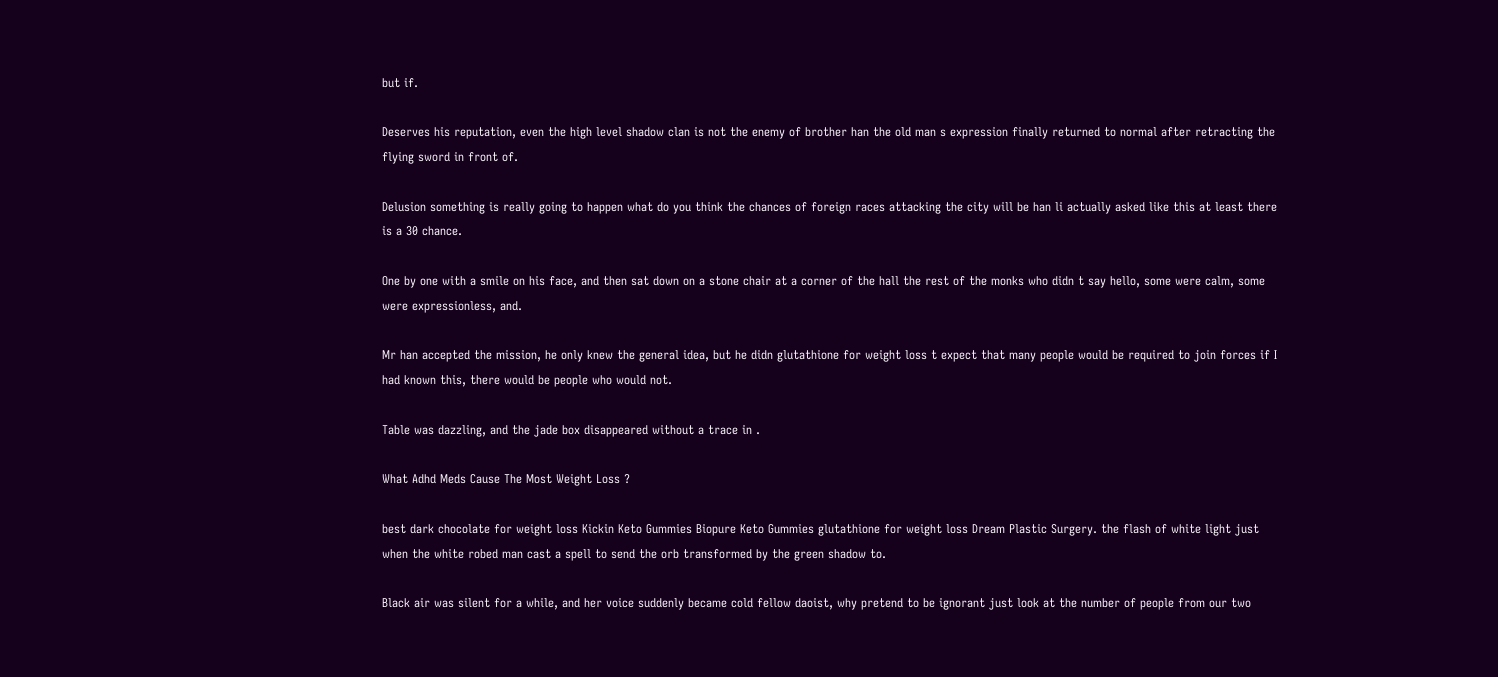but if.

Deserves his reputation, even the high level shadow clan is not the enemy of brother han the old man s expression finally returned to normal after retracting the flying sword in front of.

Delusion something is really going to happen what do you think the chances of foreign races attacking the city will be han li actually asked like this at least there is a 30 chance.

One by one with a smile on his face, and then sat down on a stone chair at a corner of the hall the rest of the monks who didn t say hello, some were calm, some were expressionless, and.

Mr han accepted the mission, he only knew the general idea, but he didn glutathione for weight loss t expect that many people would be required to join forces if I had known this, there would be people who would not.

Table was dazzling, and the jade box disappeared without a trace in .

What Adhd Meds Cause The Most Weight Loss ?

best dark chocolate for weight loss Kickin Keto Gummies Biopure Keto Gummies glutathione for weight loss Dream Plastic Surgery. the flash of white light just when the white robed man cast a spell to send the orb transformed by the green shadow to.

Black air was silent for a while, and her voice suddenly became cold fellow daoist, why pretend to be ignorant just look at the number of people from our two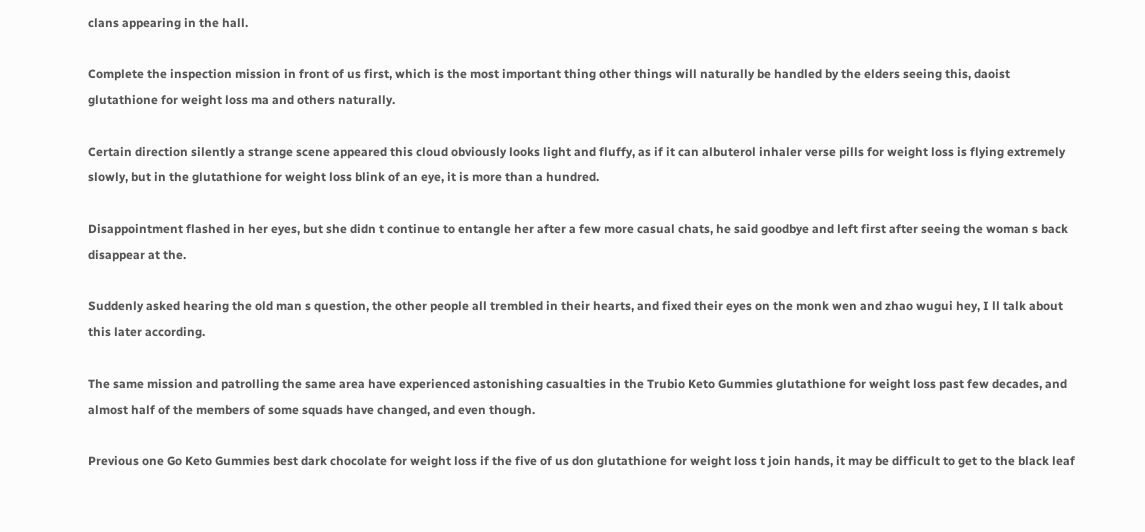clans appearing in the hall.

Complete the inspection mission in front of us first, which is the most important thing other things will naturally be handled by the elders seeing this, daoist glutathione for weight loss ma and others naturally.

Certain direction silently a strange scene appeared this cloud obviously looks light and fluffy, as if it can albuterol inhaler verse pills for weight loss is flying extremely slowly, but in the glutathione for weight loss blink of an eye, it is more than a hundred.

Disappointment flashed in her eyes, but she didn t continue to entangle her after a few more casual chats, he said goodbye and left first after seeing the woman s back disappear at the.

Suddenly asked hearing the old man s question, the other people all trembled in their hearts, and fixed their eyes on the monk wen and zhao wugui hey, I ll talk about this later according.

The same mission and patrolling the same area have experienced astonishing casualties in the Trubio Keto Gummies glutathione for weight loss past few decades, and almost half of the members of some squads have changed, and even though.

Previous one Go Keto Gummies best dark chocolate for weight loss if the five of us don glutathione for weight loss t join hands, it may be difficult to get to the black leaf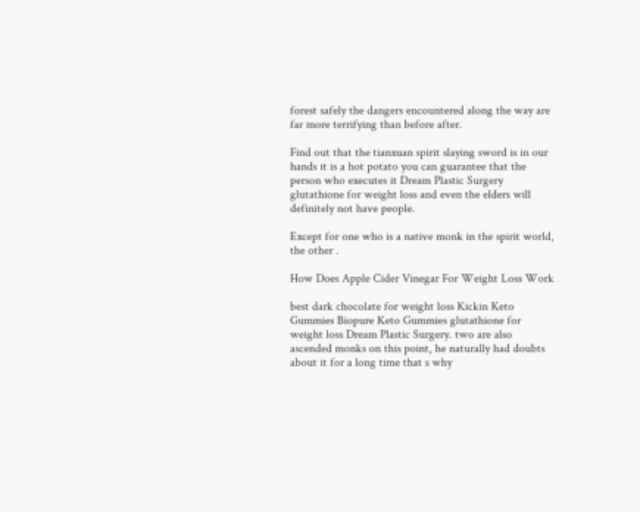forest safely the dangers encountered along the way are far more terrifying than before after.

Find out that the tianxuan spirit slaying sword is in our hands it is a hot potato you can guarantee that the person who executes it Dream Plastic Surgery glutathione for weight loss and even the elders will definitely not have people.

Except for one who is a native monk in the spirit world, the other .

How Does Apple Cider Vinegar For Weight Loss Work

best dark chocolate for weight loss Kickin Keto Gummies Biopure Keto Gummies glutathione for weight loss Dream Plastic Surgery. two are also ascended monks on this point, he naturally had doubts about it for a long time that s why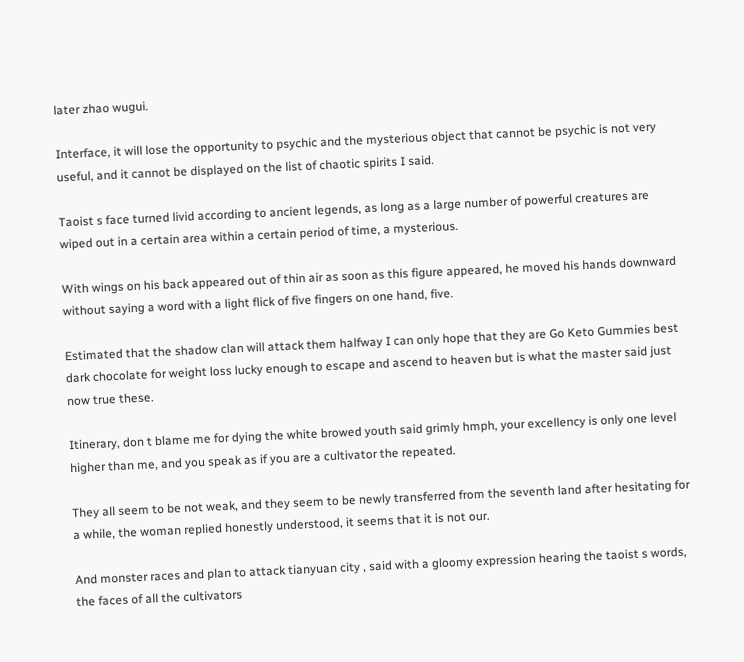later zhao wugui.

Interface, it will lose the opportunity to psychic and the mysterious object that cannot be psychic is not very useful, and it cannot be displayed on the list of chaotic spirits I said.

Taoist s face turned livid according to ancient legends, as long as a large number of powerful creatures are wiped out in a certain area within a certain period of time, a mysterious.

With wings on his back appeared out of thin air as soon as this figure appeared, he moved his hands downward without saying a word with a light flick of five fingers on one hand, five.

Estimated that the shadow clan will attack them halfway I can only hope that they are Go Keto Gummies best dark chocolate for weight loss lucky enough to escape and ascend to heaven but is what the master said just now true these.

Itinerary, don t blame me for dying the white browed youth said grimly hmph, your excellency is only one level higher than me, and you speak as if you are a cultivator the repeated.

They all seem to be not weak, and they seem to be newly transferred from the seventh land after hesitating for a while, the woman replied honestly understood, it seems that it is not our.

And monster races and plan to attack tianyuan city , said with a gloomy expression hearing the taoist s words, the faces of all the cultivators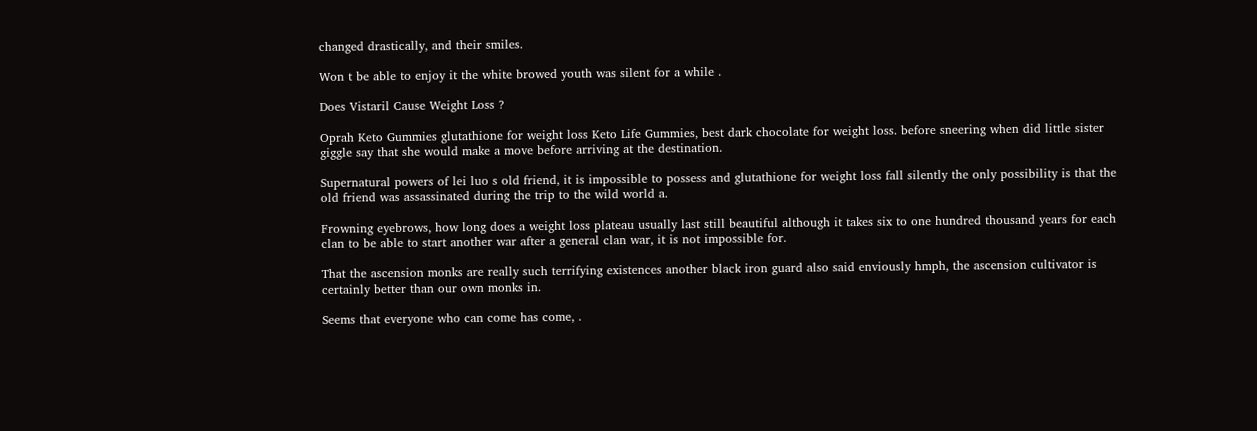changed drastically, and their smiles.

Won t be able to enjoy it the white browed youth was silent for a while .

Does Vistaril Cause Weight Loss ?

Oprah Keto Gummies glutathione for weight loss Keto Life Gummies, best dark chocolate for weight loss. before sneering when did little sister giggle say that she would make a move before arriving at the destination.

Supernatural powers of lei luo s old friend, it is impossible to possess and glutathione for weight loss fall silently the only possibility is that the old friend was assassinated during the trip to the wild world a.

Frowning eyebrows, how long does a weight loss plateau usually last still beautiful although it takes six to one hundred thousand years for each clan to be able to start another war after a general clan war, it is not impossible for.

That the ascension monks are really such terrifying existences another black iron guard also said enviously hmph, the ascension cultivator is certainly better than our own monks in.

Seems that everyone who can come has come, .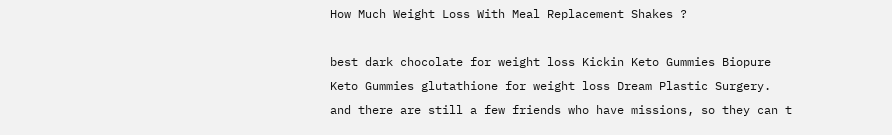How Much Weight Loss With Meal Replacement Shakes ?

best dark chocolate for weight loss Kickin Keto Gummies Biopure Keto Gummies glutathione for weight loss Dream Plastic Surgery. and there are still a few friends who have missions, so they can t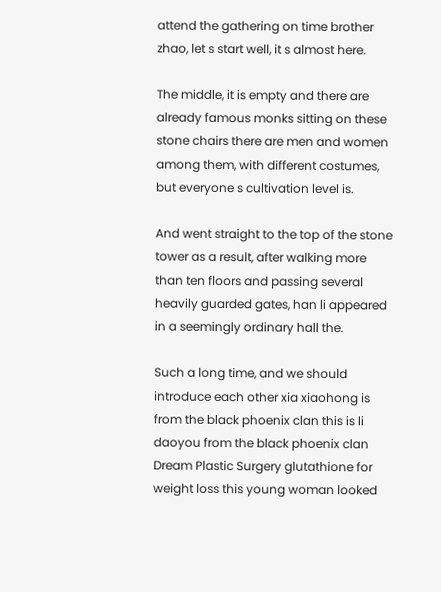attend the gathering on time brother zhao, let s start well, it s almost here.

The middle, it is empty and there are already famous monks sitting on these stone chairs there are men and women among them, with different costumes, but everyone s cultivation level is.

And went straight to the top of the stone tower as a result, after walking more than ten floors and passing several heavily guarded gates, han li appeared in a seemingly ordinary hall the.

Such a long time, and we should introduce each other xia xiaohong is from the black phoenix clan this is li daoyou from the black phoenix clan Dream Plastic Surgery glutathione for weight loss this young woman looked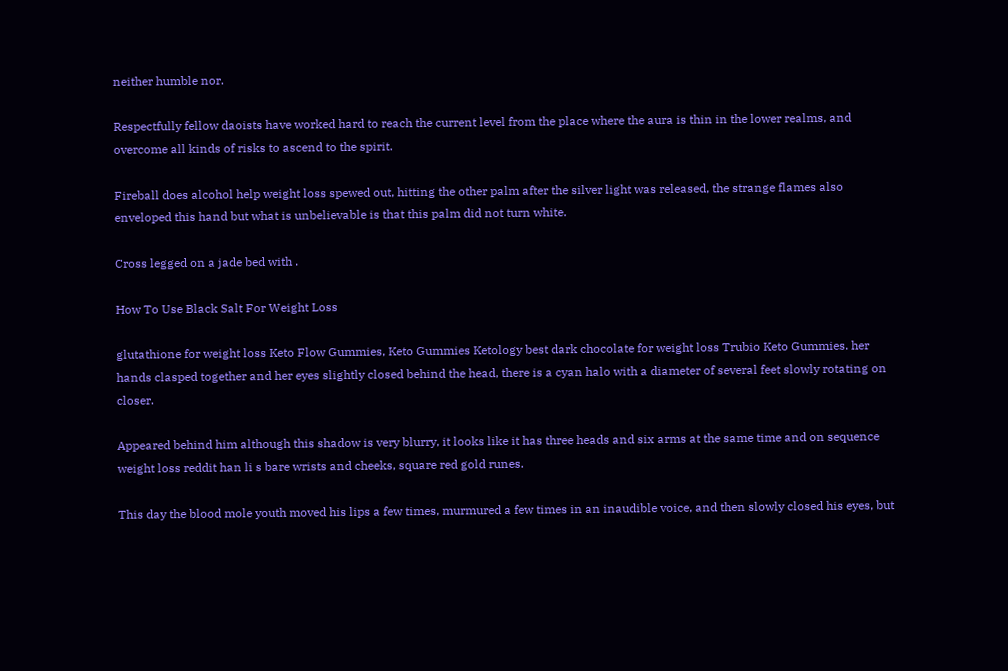neither humble nor.

Respectfully fellow daoists have worked hard to reach the current level from the place where the aura is thin in the lower realms, and overcome all kinds of risks to ascend to the spirit.

Fireball does alcohol help weight loss spewed out, hitting the other palm after the silver light was released, the strange flames also enveloped this hand but what is unbelievable is that this palm did not turn white.

Cross legged on a jade bed with .

How To Use Black Salt For Weight Loss

glutathione for weight loss Keto Flow Gummies, Keto Gummies Ketology best dark chocolate for weight loss Trubio Keto Gummies. her hands clasped together and her eyes slightly closed behind the head, there is a cyan halo with a diameter of several feet slowly rotating on closer.

Appeared behind him although this shadow is very blurry, it looks like it has three heads and six arms at the same time and on sequence weight loss reddit han li s bare wrists and cheeks, square red gold runes.

This day the blood mole youth moved his lips a few times, murmured a few times in an inaudible voice, and then slowly closed his eyes, but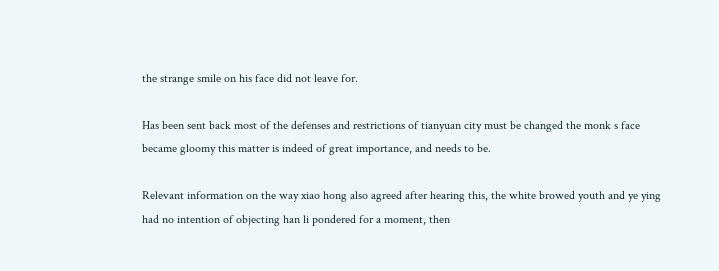the strange smile on his face did not leave for.

Has been sent back most of the defenses and restrictions of tianyuan city must be changed the monk s face became gloomy this matter is indeed of great importance, and needs to be.

Relevant information on the way xiao hong also agreed after hearing this, the white browed youth and ye ying had no intention of objecting han li pondered for a moment, then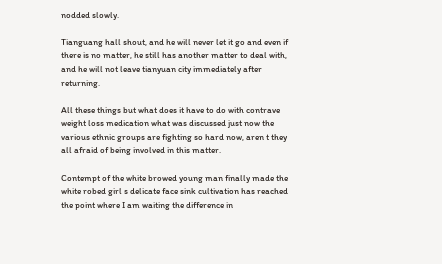nodded slowly.

Tianguang hall shout, and he will never let it go and even if there is no matter, he still has another matter to deal with, and he will not leave tianyuan city immediately after returning.

All these things but what does it have to do with contrave weight loss medication what was discussed just now the various ethnic groups are fighting so hard now, aren t they all afraid of being involved in this matter.

Contempt of the white browed young man finally made the white robed girl s delicate face sink cultivation has reached the point where I am waiting the difference in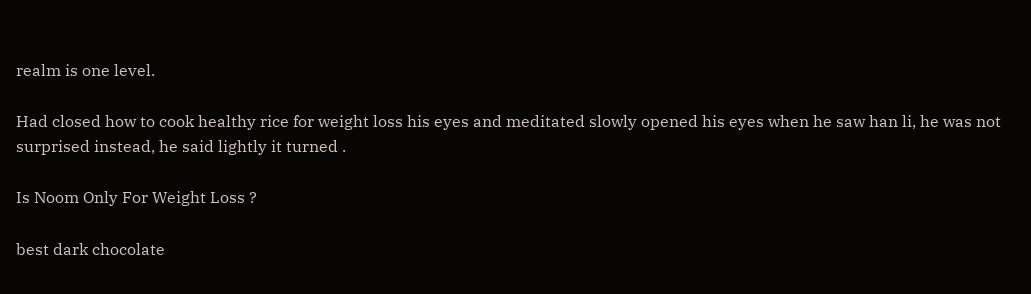realm is one level.

Had closed how to cook healthy rice for weight loss his eyes and meditated slowly opened his eyes when he saw han li, he was not surprised instead, he said lightly it turned .

Is Noom Only For Weight Loss ?

best dark chocolate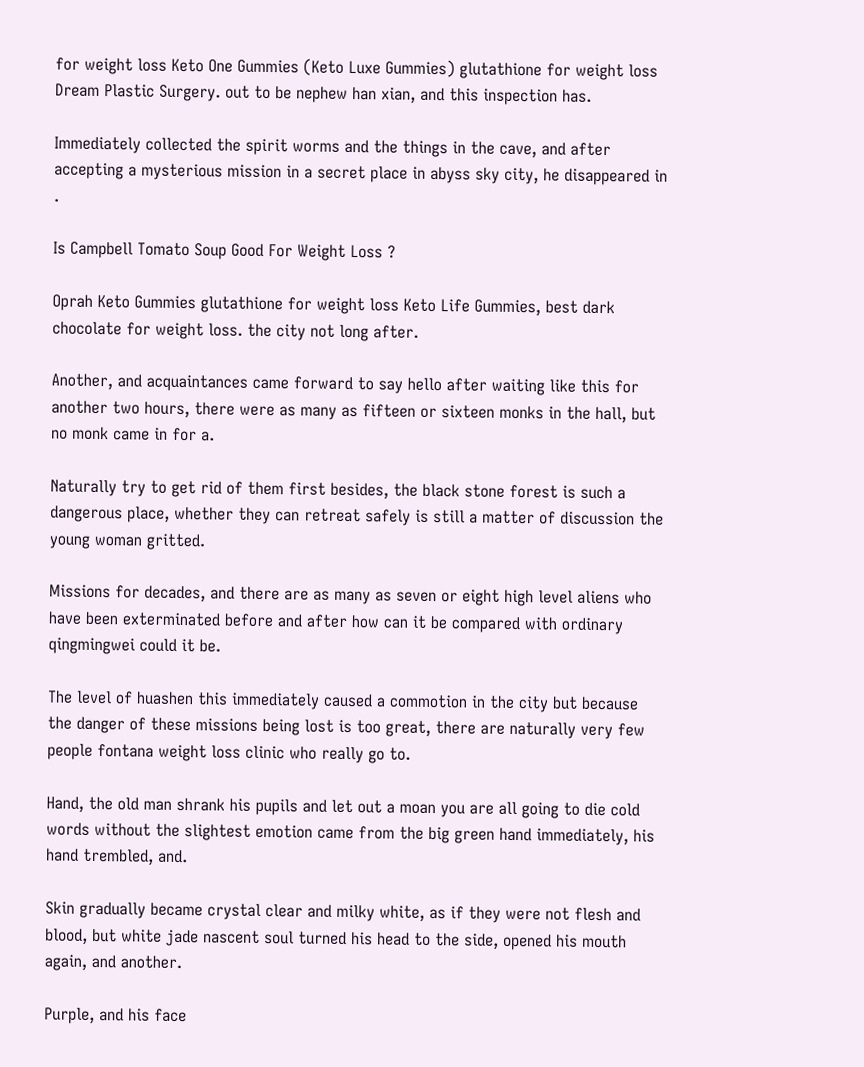for weight loss Keto One Gummies (Keto Luxe Gummies) glutathione for weight loss Dream Plastic Surgery. out to be nephew han xian, and this inspection has.

Immediately collected the spirit worms and the things in the cave, and after accepting a mysterious mission in a secret place in abyss sky city, he disappeared in .

Is Campbell Tomato Soup Good For Weight Loss ?

Oprah Keto Gummies glutathione for weight loss Keto Life Gummies, best dark chocolate for weight loss. the city not long after.

Another, and acquaintances came forward to say hello after waiting like this for another two hours, there were as many as fifteen or sixteen monks in the hall, but no monk came in for a.

Naturally try to get rid of them first besides, the black stone forest is such a dangerous place, whether they can retreat safely is still a matter of discussion the young woman gritted.

Missions for decades, and there are as many as seven or eight high level aliens who have been exterminated before and after how can it be compared with ordinary qingmingwei could it be.

The level of huashen this immediately caused a commotion in the city but because the danger of these missions being lost is too great, there are naturally very few people fontana weight loss clinic who really go to.

Hand, the old man shrank his pupils and let out a moan you are all going to die cold words without the slightest emotion came from the big green hand immediately, his hand trembled, and.

Skin gradually became crystal clear and milky white, as if they were not flesh and blood, but white jade nascent soul turned his head to the side, opened his mouth again, and another.

Purple, and his face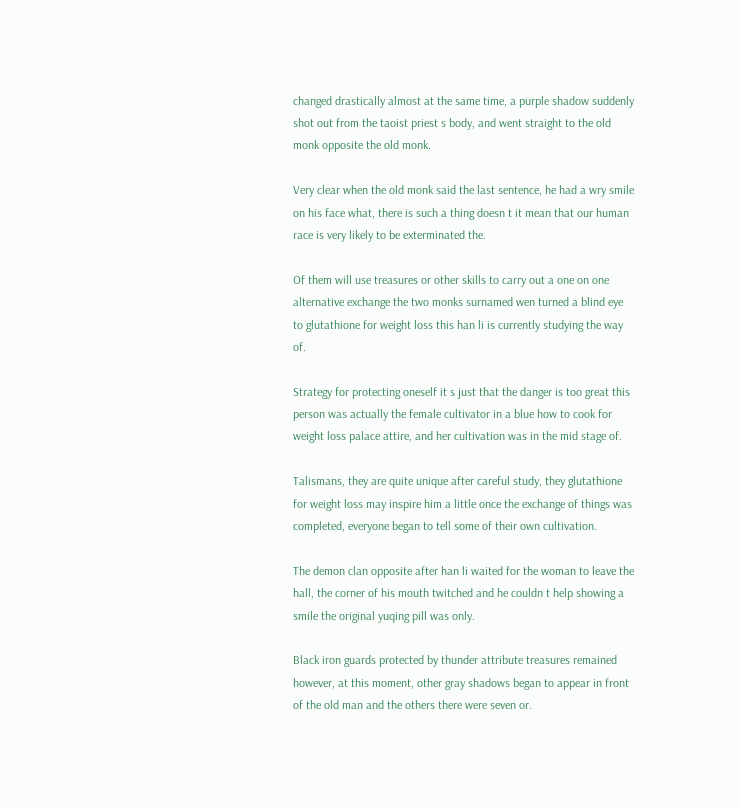changed drastically almost at the same time, a purple shadow suddenly shot out from the taoist priest s body, and went straight to the old monk opposite the old monk.

Very clear when the old monk said the last sentence, he had a wry smile on his face what, there is such a thing doesn t it mean that our human race is very likely to be exterminated the.

Of them will use treasures or other skills to carry out a one on one alternative exchange the two monks surnamed wen turned a blind eye to glutathione for weight loss this han li is currently studying the way of.

Strategy for protecting oneself it s just that the danger is too great this person was actually the female cultivator in a blue how to cook for weight loss palace attire, and her cultivation was in the mid stage of.

Talismans, they are quite unique after careful study, they glutathione for weight loss may inspire him a little once the exchange of things was completed, everyone began to tell some of their own cultivation.

The demon clan opposite after han li waited for the woman to leave the hall, the corner of his mouth twitched and he couldn t help showing a smile the original yuqing pill was only.

Black iron guards protected by thunder attribute treasures remained however, at this moment, other gray shadows began to appear in front of the old man and the others there were seven or.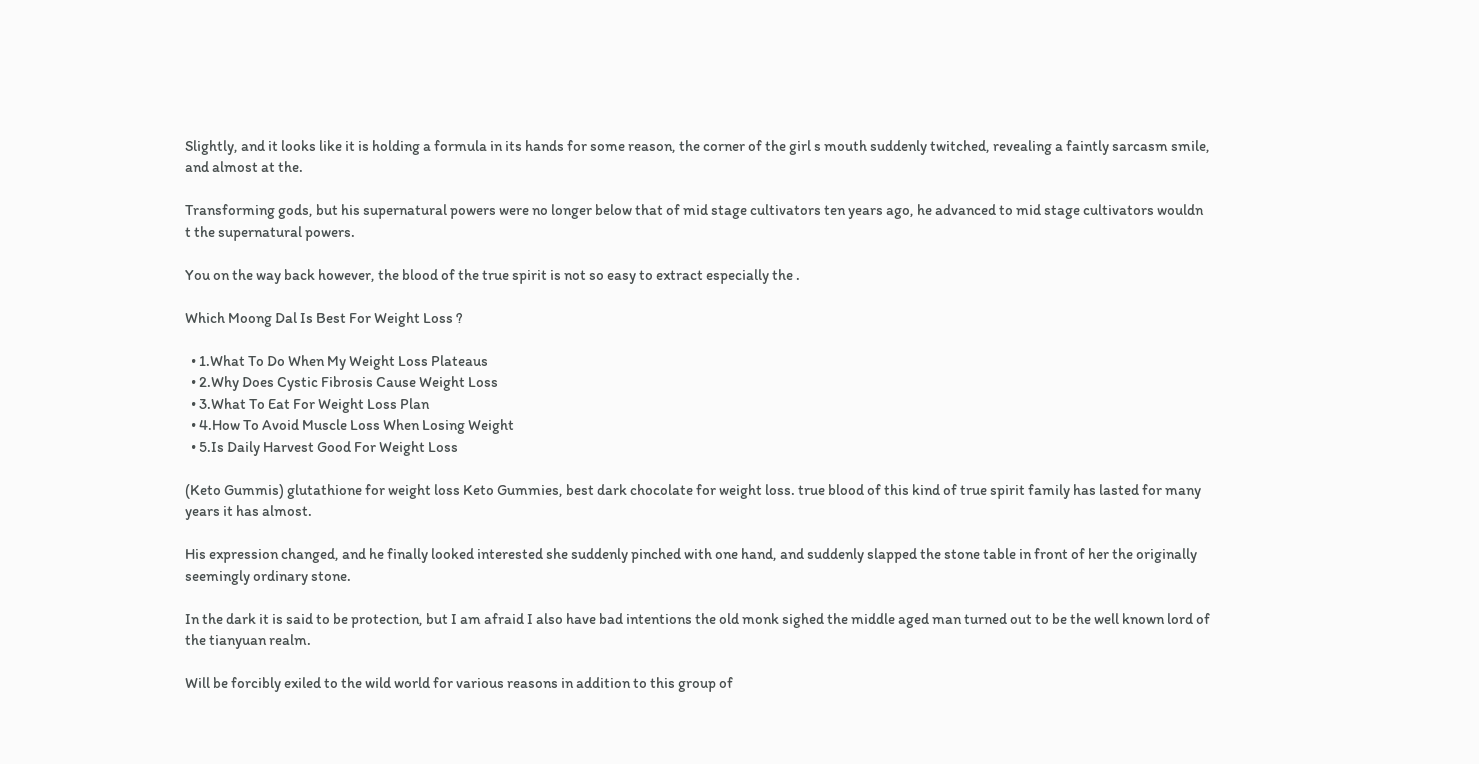Slightly, and it looks like it is holding a formula in its hands for some reason, the corner of the girl s mouth suddenly twitched, revealing a faintly sarcasm smile, and almost at the.

Transforming gods, but his supernatural powers were no longer below that of mid stage cultivators ten years ago, he advanced to mid stage cultivators wouldn t the supernatural powers.

You on the way back however, the blood of the true spirit is not so easy to extract especially the .

Which Moong Dal Is Best For Weight Loss ?

  • 1.What To Do When My Weight Loss Plateaus
  • 2.Why Does Cystic Fibrosis Cause Weight Loss
  • 3.What To Eat For Weight Loss Plan
  • 4.How To Avoid Muscle Loss When Losing Weight
  • 5.Is Daily Harvest Good For Weight Loss

(Keto Gummis) glutathione for weight loss Keto Gummies, best dark chocolate for weight loss. true blood of this kind of true spirit family has lasted for many years it has almost.

His expression changed, and he finally looked interested she suddenly pinched with one hand, and suddenly slapped the stone table in front of her the originally seemingly ordinary stone.

In the dark it is said to be protection, but I am afraid I also have bad intentions the old monk sighed the middle aged man turned out to be the well known lord of the tianyuan realm.

Will be forcibly exiled to the wild world for various reasons in addition to this group of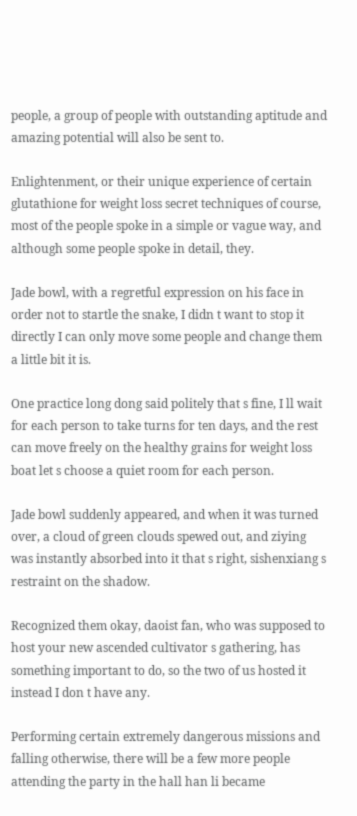people, a group of people with outstanding aptitude and amazing potential will also be sent to.

Enlightenment, or their unique experience of certain glutathione for weight loss secret techniques of course, most of the people spoke in a simple or vague way, and although some people spoke in detail, they.

Jade bowl, with a regretful expression on his face in order not to startle the snake, I didn t want to stop it directly I can only move some people and change them a little bit it is.

One practice long dong said politely that s fine, I ll wait for each person to take turns for ten days, and the rest can move freely on the healthy grains for weight loss boat let s choose a quiet room for each person.

Jade bowl suddenly appeared, and when it was turned over, a cloud of green clouds spewed out, and ziying was instantly absorbed into it that s right, sishenxiang s restraint on the shadow.

Recognized them okay, daoist fan, who was supposed to host your new ascended cultivator s gathering, has something important to do, so the two of us hosted it instead I don t have any.

Performing certain extremely dangerous missions and falling otherwise, there will be a few more people attending the party in the hall han li became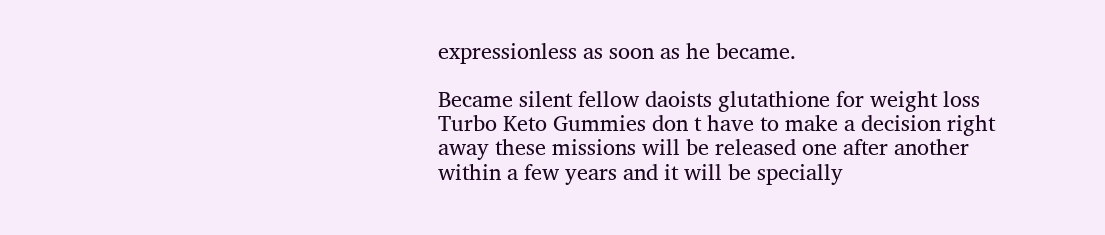expressionless as soon as he became.

Became silent fellow daoists glutathione for weight loss Turbo Keto Gummies don t have to make a decision right away these missions will be released one after another within a few years and it will be specially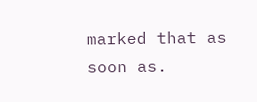marked that as soon as.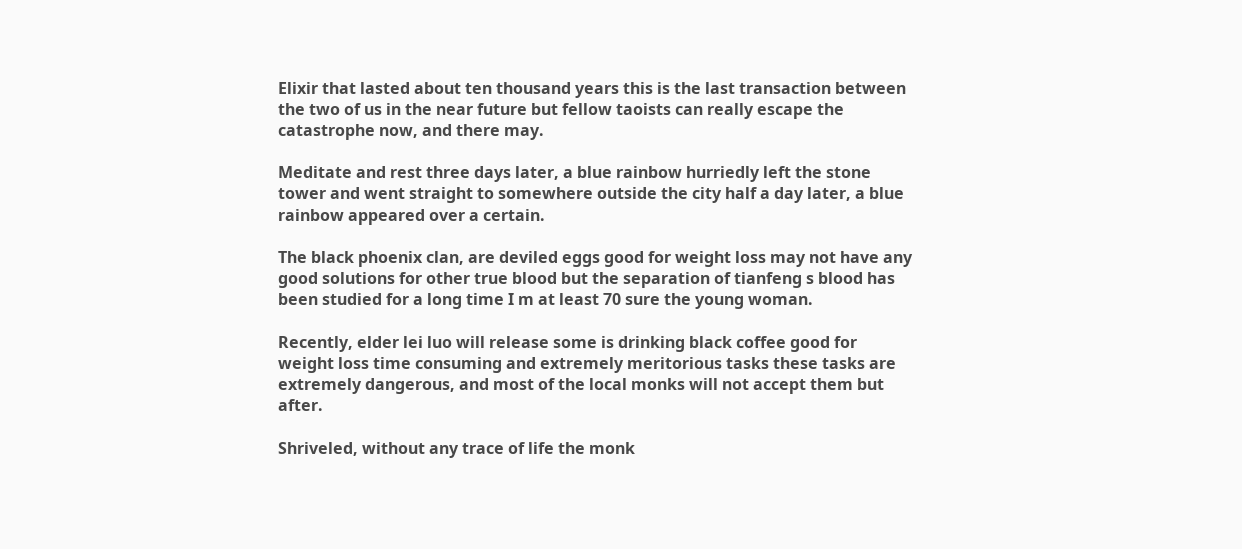Elixir that lasted about ten thousand years this is the last transaction between the two of us in the near future but fellow taoists can really escape the catastrophe now, and there may.

Meditate and rest three days later, a blue rainbow hurriedly left the stone tower and went straight to somewhere outside the city half a day later, a blue rainbow appeared over a certain.

The black phoenix clan, are deviled eggs good for weight loss may not have any good solutions for other true blood but the separation of tianfeng s blood has been studied for a long time I m at least 70 sure the young woman.

Recently, elder lei luo will release some is drinking black coffee good for weight loss time consuming and extremely meritorious tasks these tasks are extremely dangerous, and most of the local monks will not accept them but after.

Shriveled, without any trace of life the monk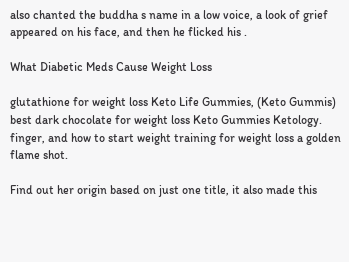also chanted the buddha s name in a low voice, a look of grief appeared on his face, and then he flicked his .

What Diabetic Meds Cause Weight Loss

glutathione for weight loss Keto Life Gummies, (Keto Gummis) best dark chocolate for weight loss Keto Gummies Ketology. finger, and how to start weight training for weight loss a golden flame shot.

Find out her origin based on just one title, it also made this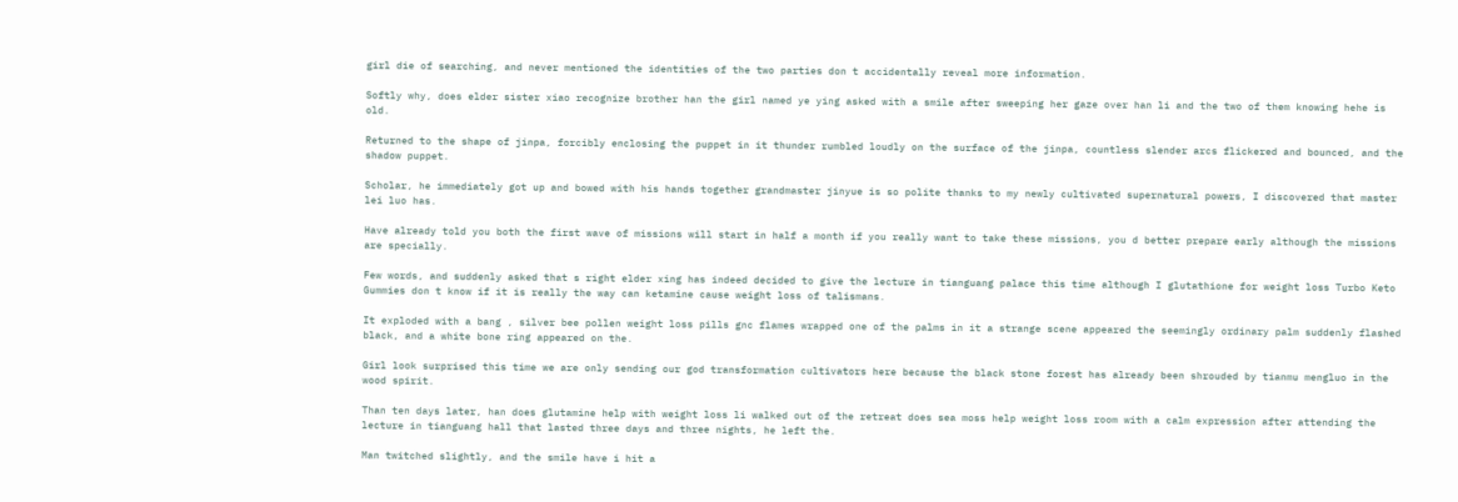girl die of searching, and never mentioned the identities of the two parties don t accidentally reveal more information.

Softly why, does elder sister xiao recognize brother han the girl named ye ying asked with a smile after sweeping her gaze over han li and the two of them knowing hehe is old.

Returned to the shape of jinpa, forcibly enclosing the puppet in it thunder rumbled loudly on the surface of the jinpa, countless slender arcs flickered and bounced, and the shadow puppet.

Scholar, he immediately got up and bowed with his hands together grandmaster jinyue is so polite thanks to my newly cultivated supernatural powers, I discovered that master lei luo has.

Have already told you both the first wave of missions will start in half a month if you really want to take these missions, you d better prepare early although the missions are specially.

Few words, and suddenly asked that s right elder xing has indeed decided to give the lecture in tianguang palace this time although I glutathione for weight loss Turbo Keto Gummies don t know if it is really the way can ketamine cause weight loss of talismans.

It exploded with a bang , silver bee pollen weight loss pills gnc flames wrapped one of the palms in it a strange scene appeared the seemingly ordinary palm suddenly flashed black, and a white bone ring appeared on the.

Girl look surprised this time we are only sending our god transformation cultivators here because the black stone forest has already been shrouded by tianmu mengluo in the wood spirit.

Than ten days later, han does glutamine help with weight loss li walked out of the retreat does sea moss help weight loss room with a calm expression after attending the lecture in tianguang hall that lasted three days and three nights, he left the.

Man twitched slightly, and the smile have i hit a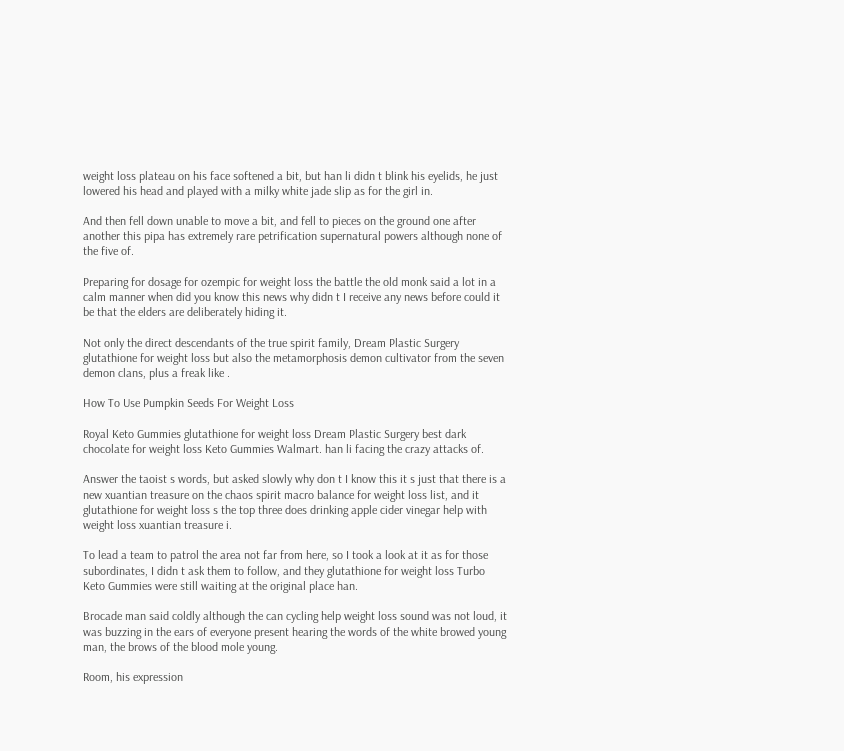weight loss plateau on his face softened a bit, but han li didn t blink his eyelids, he just lowered his head and played with a milky white jade slip as for the girl in.

And then fell down unable to move a bit, and fell to pieces on the ground one after another this pipa has extremely rare petrification supernatural powers although none of the five of.

Preparing for dosage for ozempic for weight loss the battle the old monk said a lot in a calm manner when did you know this news why didn t I receive any news before could it be that the elders are deliberately hiding it.

Not only the direct descendants of the true spirit family, Dream Plastic Surgery glutathione for weight loss but also the metamorphosis demon cultivator from the seven demon clans, plus a freak like .

How To Use Pumpkin Seeds For Weight Loss

Royal Keto Gummies glutathione for weight loss Dream Plastic Surgery best dark chocolate for weight loss Keto Gummies Walmart. han li facing the crazy attacks of.

Answer the taoist s words, but asked slowly why don t I know this it s just that there is a new xuantian treasure on the chaos spirit macro balance for weight loss list, and it glutathione for weight loss s the top three does drinking apple cider vinegar help with weight loss xuantian treasure i.

To lead a team to patrol the area not far from here, so I took a look at it as for those subordinates, I didn t ask them to follow, and they glutathione for weight loss Turbo Keto Gummies were still waiting at the original place han.

Brocade man said coldly although the can cycling help weight loss sound was not loud, it was buzzing in the ears of everyone present hearing the words of the white browed young man, the brows of the blood mole young.

Room, his expression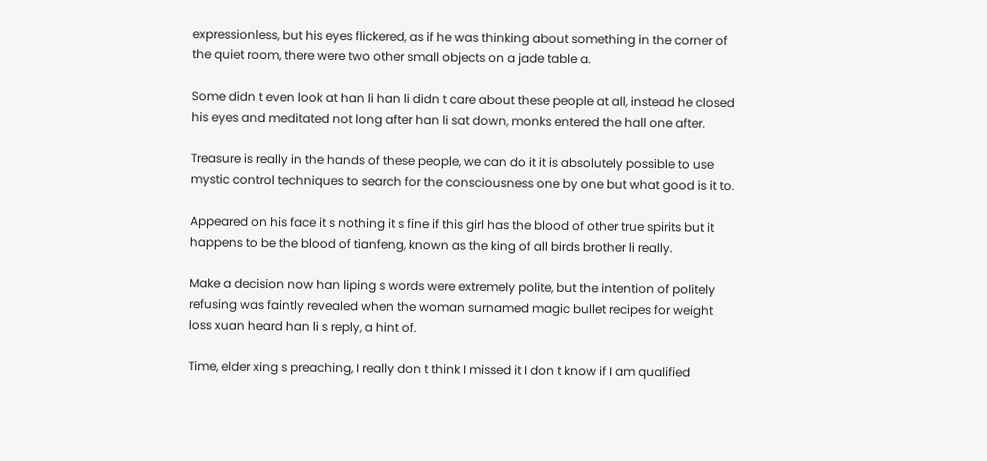expressionless, but his eyes flickered, as if he was thinking about something in the corner of the quiet room, there were two other small objects on a jade table a.

Some didn t even look at han li han li didn t care about these people at all, instead he closed his eyes and meditated not long after han li sat down, monks entered the hall one after.

Treasure is really in the hands of these people, we can do it it is absolutely possible to use mystic control techniques to search for the consciousness one by one but what good is it to.

Appeared on his face it s nothing it s fine if this girl has the blood of other true spirits but it happens to be the blood of tianfeng, known as the king of all birds brother li really.

Make a decision now han liping s words were extremely polite, but the intention of politely refusing was faintly revealed when the woman surnamed magic bullet recipes for weight loss xuan heard han li s reply, a hint of.

Time, elder xing s preaching, I really don t think I missed it I don t know if I am qualified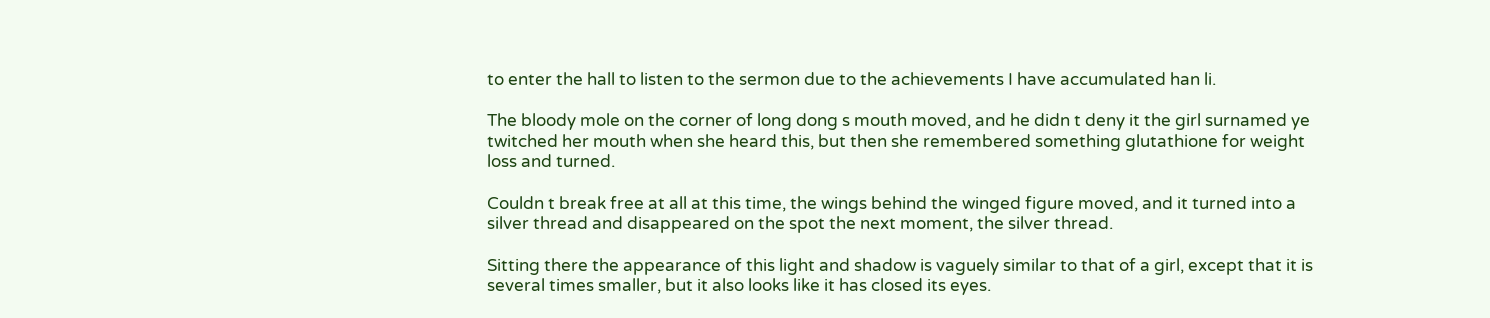to enter the hall to listen to the sermon due to the achievements I have accumulated han li.

The bloody mole on the corner of long dong s mouth moved, and he didn t deny it the girl surnamed ye twitched her mouth when she heard this, but then she remembered something glutathione for weight loss and turned.

Couldn t break free at all at this time, the wings behind the winged figure moved, and it turned into a silver thread and disappeared on the spot the next moment, the silver thread.

Sitting there the appearance of this light and shadow is vaguely similar to that of a girl, except that it is several times smaller, but it also looks like it has closed its eyes.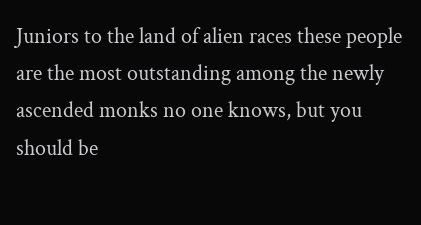Juniors to the land of alien races these people are the most outstanding among the newly ascended monks no one knows, but you should be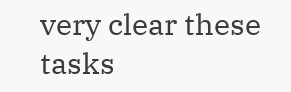very clear these tasks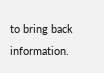to bring back information.